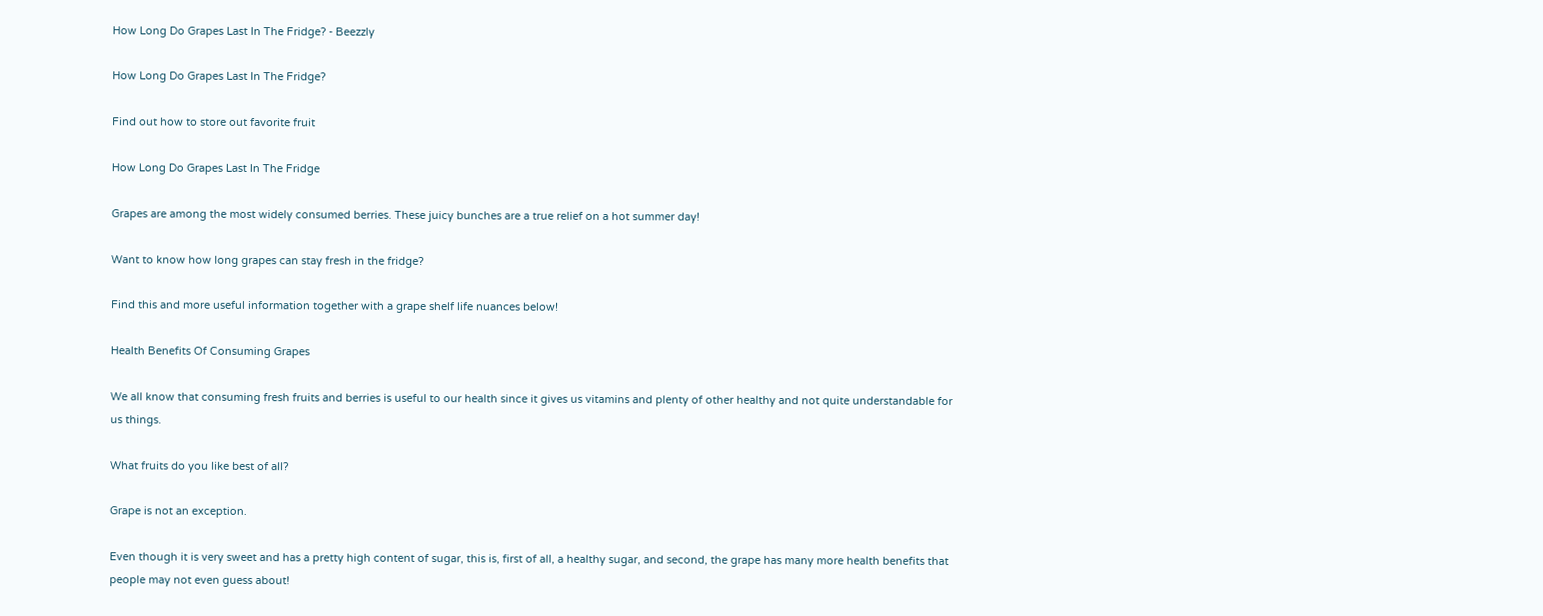How Long Do Grapes Last In The Fridge? - Beezzly

How Long Do Grapes Last In The Fridge?

Find out how to store out favorite fruit

How Long Do Grapes Last In The Fridge

Grapes are among the most widely consumed berries. These juicy bunches are a true relief on a hot summer day!

Want to know how long grapes can stay fresh in the fridge?

Find this and more useful information together with a grape shelf life nuances below!

Health Benefits Of Consuming Grapes

We all know that consuming fresh fruits and berries is useful to our health since it gives us vitamins and plenty of other healthy and not quite understandable for us things.

What fruits do you like best of all?

Grape is not an exception.

Even though it is very sweet and has a pretty high content of sugar, this is, first of all, a healthy sugar, and second, the grape has many more health benefits that people may not even guess about!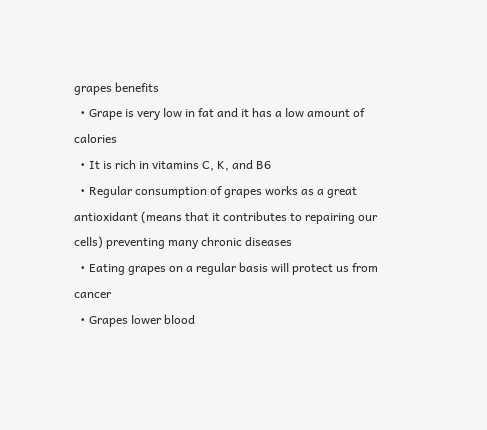grapes benefits
  • Grape is very low in fat and it has a low amount of calories
  • It is rich in vitamins C, K, and B6
  • Regular consumption of grapes works as a great antioxidant (means that it contributes to repairing our cells) preventing many chronic diseases
  • Eating grapes on a regular basis will protect us from cancer
  • Grapes lower blood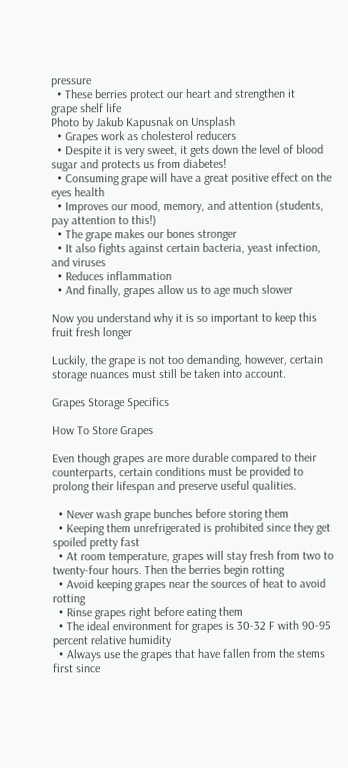pressure
  • These berries protect our heart and strengthen it
grape shelf life
Photo by Jakub Kapusnak on Unsplash
  • Grapes work as cholesterol reducers
  • Despite it is very sweet, it gets down the level of blood sugar and protects us from diabetes!
  • Consuming grape will have a great positive effect on the eyes health
  • Improves our mood, memory, and attention (students, pay attention to this!)
  • The grape makes our bones stronger
  • It also fights against certain bacteria, yeast infection, and viruses
  • Reduces inflammation
  • And finally, grapes allow us to age much slower

Now you understand why it is so important to keep this fruit fresh longer

Luckily, the grape is not too demanding, however, certain storage nuances must still be taken into account.

Grapes Storage Specifics

How To Store Grapes

Even though grapes are more durable compared to their counterparts, certain conditions must be provided to prolong their lifespan and preserve useful qualities.

  • Never wash grape bunches before storing them
  • Keeping them unrefrigerated is prohibited since they get spoiled pretty fast
  • At room temperature, grapes will stay fresh from two to twenty-four hours. Then the berries begin rotting
  • Avoid keeping grapes near the sources of heat to avoid rotting
  • Rinse grapes right before eating them
  • The ideal environment for grapes is 30-32 F with 90-95 percent relative humidity
  • Always use the grapes that have fallen from the stems first since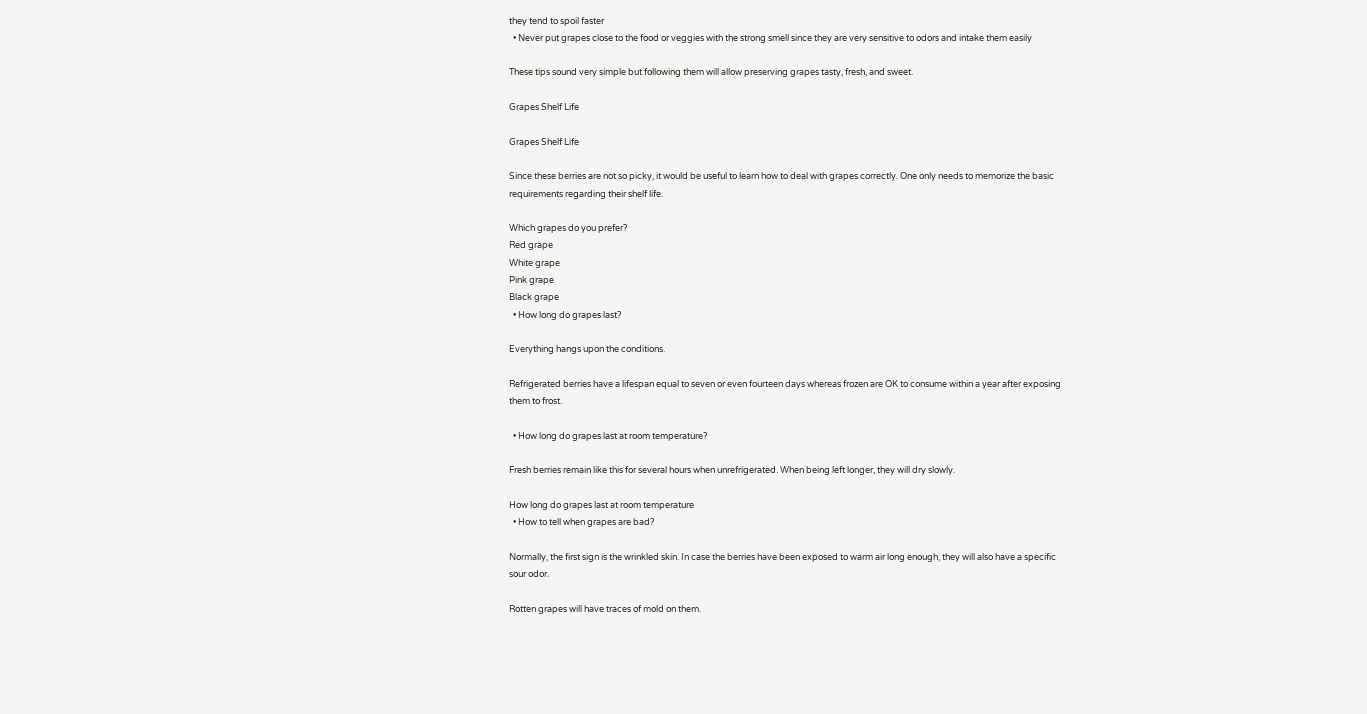they tend to spoil faster
  • Never put grapes close to the food or veggies with the strong smell since they are very sensitive to odors and intake them easily

These tips sound very simple but following them will allow preserving grapes tasty, fresh, and sweet.

Grapes Shelf Life

Grapes Shelf Life

Since these berries are not so picky, it would be useful to learn how to deal with grapes correctly. One only needs to memorize the basic requirements regarding their shelf life.

Which grapes do you prefer?
Red grape
White grape
Pink grape
Black grape
  • How long do grapes last?

Everything hangs upon the conditions.

Refrigerated berries have a lifespan equal to seven or even fourteen days whereas frozen are OK to consume within a year after exposing them to frost.

  • How long do grapes last at room temperature?

Fresh berries remain like this for several hours when unrefrigerated. When being left longer, they will dry slowly.

How long do grapes last at room temperature
  • How to tell when grapes are bad?

Normally, the first sign is the wrinkled skin. In case the berries have been exposed to warm air long enough, they will also have a specific sour odor.

Rotten grapes will have traces of mold on them.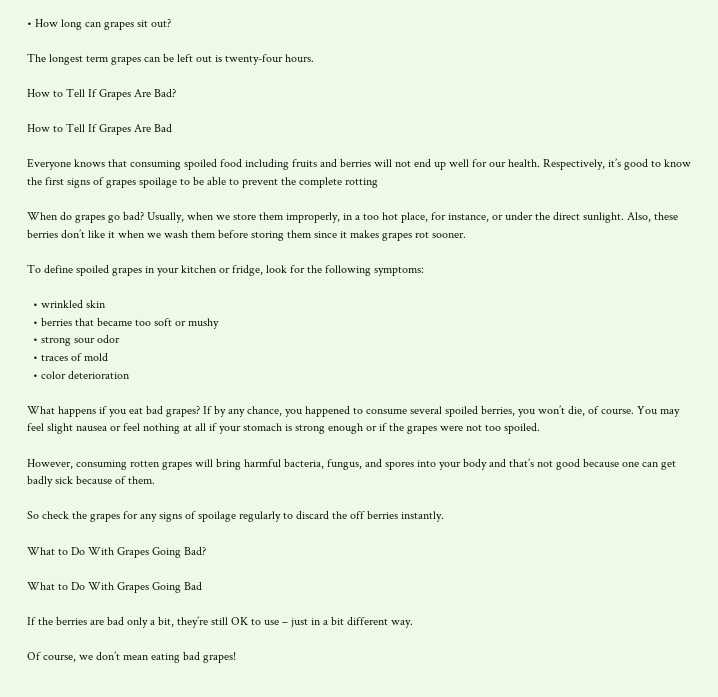• How long can grapes sit out?

The longest term grapes can be left out is twenty-four hours.

How to Tell If Grapes Are Bad?

How to Tell If Grapes Are Bad

Everyone knows that consuming spoiled food including fruits and berries will not end up well for our health. Respectively, it’s good to know the first signs of grapes spoilage to be able to prevent the complete rotting

When do grapes go bad? Usually, when we store them improperly, in a too hot place, for instance, or under the direct sunlight. Also, these berries don’t like it when we wash them before storing them since it makes grapes rot sooner.

To define spoiled grapes in your kitchen or fridge, look for the following symptoms:

  • wrinkled skin
  • berries that became too soft or mushy
  • strong sour odor
  • traces of mold
  • color deterioration

What happens if you eat bad grapes? If by any chance, you happened to consume several spoiled berries, you won’t die, of course. You may feel slight nausea or feel nothing at all if your stomach is strong enough or if the grapes were not too spoiled.

However, consuming rotten grapes will bring harmful bacteria, fungus, and spores into your body and that’s not good because one can get badly sick because of them.

So check the grapes for any signs of spoilage regularly to discard the off berries instantly.

What to Do With Grapes Going Bad?

What to Do With Grapes Going Bad

If the berries are bad only a bit, they’re still OK to use – just in a bit different way.

Of course, we don’t mean eating bad grapes!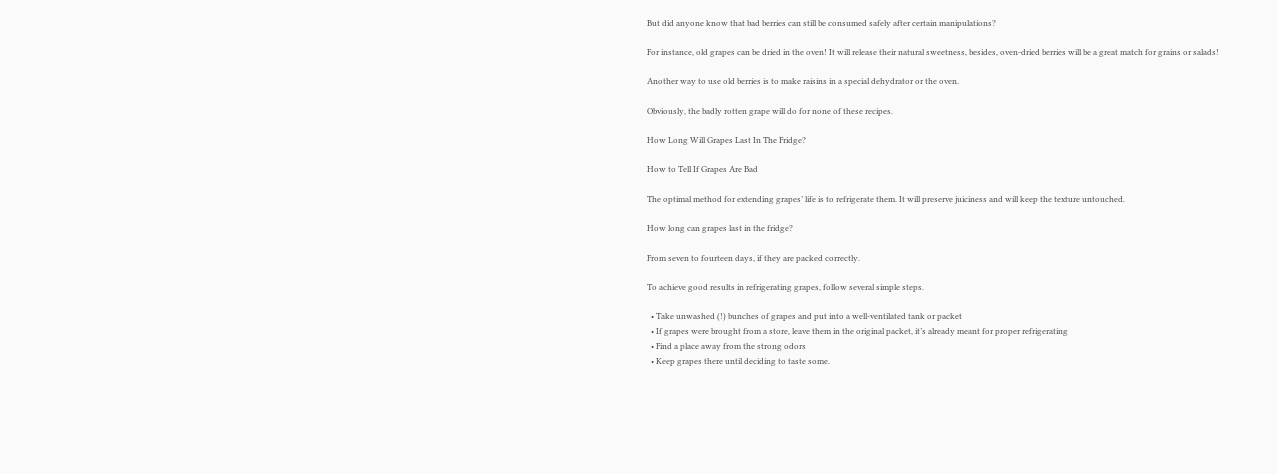But did anyone know that bad berries can still be consumed safely after certain manipulations?

For instance, old grapes can be dried in the oven! It will release their natural sweetness, besides, oven-dried berries will be a great match for grains or salads!

Another way to use old berries is to make raisins in a special dehydrator or the oven.

Obviously, the badly rotten grape will do for none of these recipes.

How Long Will Grapes Last In The Fridge?

How to Tell If Grapes Are Bad

The optimal method for extending grapes’ life is to refrigerate them. It will preserve juiciness and will keep the texture untouched.

How long can grapes last in the fridge?

From seven to fourteen days, if they are packed correctly.

To achieve good results in refrigerating grapes, follow several simple steps.

  • Take unwashed (!) bunches of grapes and put into a well-ventilated tank or packet
  • If grapes were brought from a store, leave them in the original packet, it’s already meant for proper refrigerating
  • Find a place away from the strong odors
  • Keep grapes there until deciding to taste some.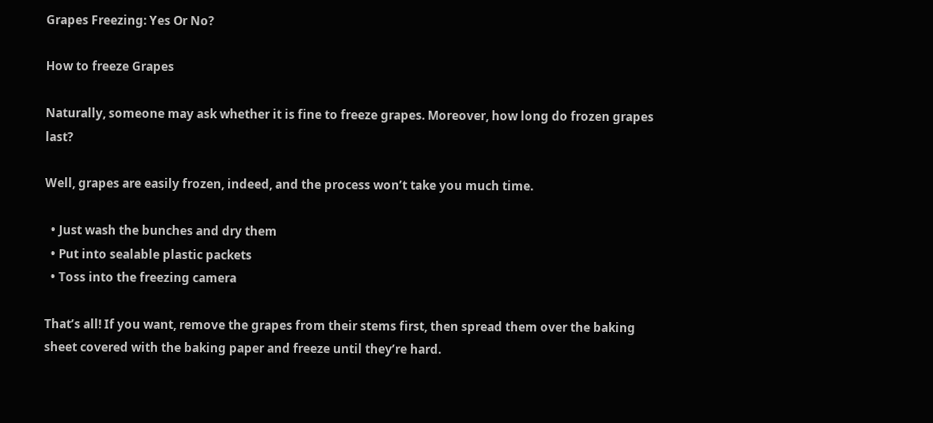Grapes Freezing: Yes Or No?

How to freeze Grapes

Naturally, someone may ask whether it is fine to freeze grapes. Moreover, how long do frozen grapes last?

Well, grapes are easily frozen, indeed, and the process won’t take you much time.

  • Just wash the bunches and dry them
  • Put into sealable plastic packets
  • Toss into the freezing camera

That’s all! If you want, remove the grapes from their stems first, then spread them over the baking sheet covered with the baking paper and freeze until they’re hard.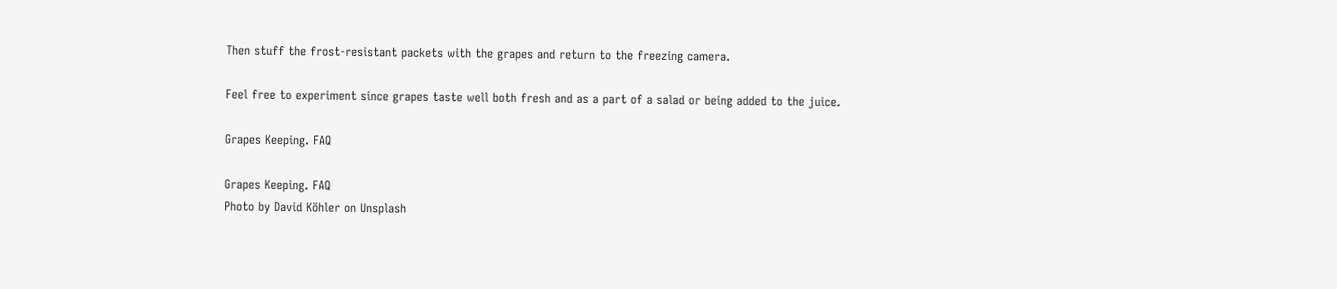Then stuff the frost-resistant packets with the grapes and return to the freezing camera.

Feel free to experiment since grapes taste well both fresh and as a part of a salad or being added to the juice.

Grapes Keeping. FAQ

Grapes Keeping. FAQ
Photo by David Köhler on Unsplash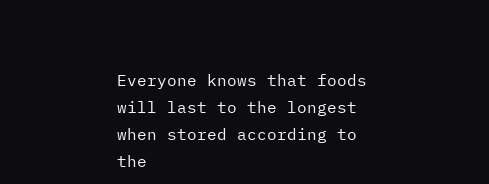Everyone knows that foods will last to the longest when stored according to the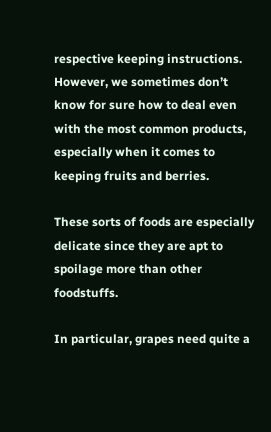respective keeping instructions. However, we sometimes don’t know for sure how to deal even with the most common products, especially when it comes to keeping fruits and berries.

These sorts of foods are especially delicate since they are apt to spoilage more than other foodstuffs.

In particular, grapes need quite a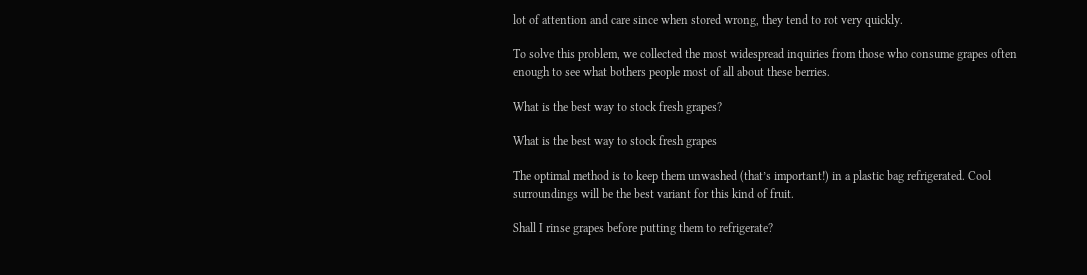lot of attention and care since when stored wrong, they tend to rot very quickly.

To solve this problem, we collected the most widespread inquiries from those who consume grapes often enough to see what bothers people most of all about these berries.

What is the best way to stock fresh grapes?

What is the best way to stock fresh grapes

The optimal method is to keep them unwashed (that’s important!) in a plastic bag refrigerated. Cool surroundings will be the best variant for this kind of fruit.

Shall I rinse grapes before putting them to refrigerate?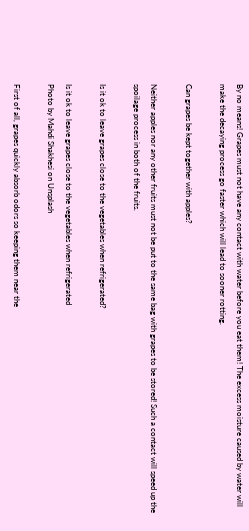By no means! Grapes must not have any contact with water before you eat them! The excess moisture caused by water will make the decaying process go faster which will lead to sooner rotting.

Can grapes be kept together with apples?

Neither apples nor any other fruits must not be put to the same bag with grapes to be stored! Such a contact will speed up the spoilage process in both of the fruits.

Is it ok to leave grapes close to the vegetables when refrigerated?

Is it ok to leave grapes close to the vegetables when refrigerated
Photo by Mahdi Shakhesi on Unsplash

First of all, grapes quickly absorb odors so keeping them near the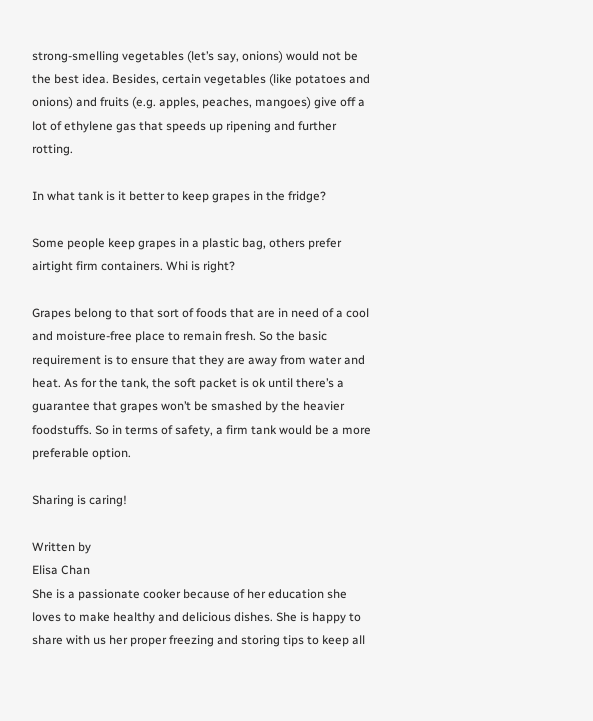strong-smelling vegetables (let’s say, onions) would not be the best idea. Besides, certain vegetables (like potatoes and onions) and fruits (e.g. apples, peaches, mangoes) give off a lot of ethylene gas that speeds up ripening and further rotting.

In what tank is it better to keep grapes in the fridge?

Some people keep grapes in a plastic bag, others prefer airtight firm containers. Whi is right?

Grapes belong to that sort of foods that are in need of a cool and moisture-free place to remain fresh. So the basic requirement is to ensure that they are away from water and heat. As for the tank, the soft packet is ok until there’s a guarantee that grapes won’t be smashed by the heavier foodstuffs. So in terms of safety, a firm tank would be a more preferable option.

Sharing is caring!

Written by
Elisa Chan
She is a passionate cooker because of her education she loves to make healthy and delicious dishes. She is happy to share with us her proper freezing and storing tips to keep all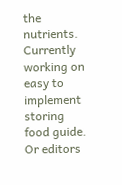the nutrients. Currently working on easy to implement storing food guide.
Or editors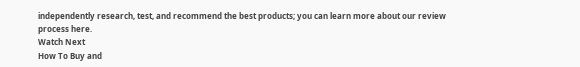independently research, test, and recommend the best products; you can learn more about our review process here.
Watch Next
How To Buy and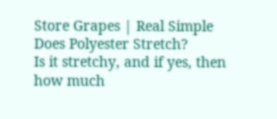Store Grapes | Real Simple
Does Polyester Stretch?
Is it stretchy, and if yes, then how much